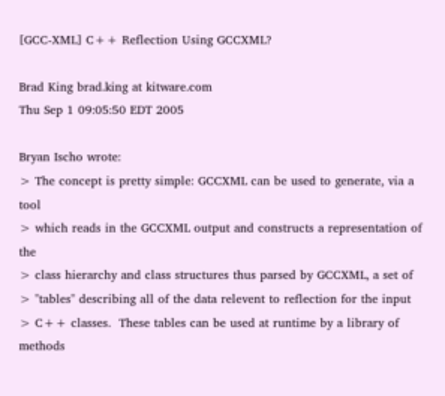[GCC-XML] C++ Reflection Using GCCXML?

Brad King brad.king at kitware.com
Thu Sep 1 09:05:50 EDT 2005

Bryan Ischo wrote:
> The concept is pretty simple: GCCXML can be used to generate, via a tool
> which reads in the GCCXML output and constructs a representation of the
> class hierarchy and class structures thus parsed by GCCXML, a set of
> "tables" describing all of the data relevent to reflection for the input
> C++ classes.  These tables can be used at runtime by a library of methods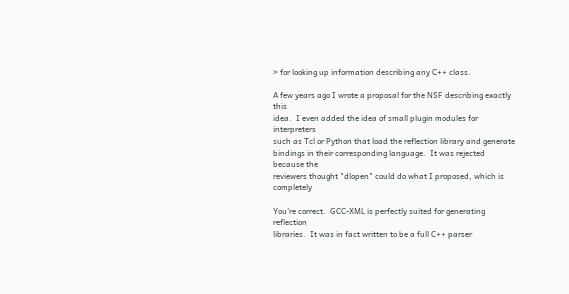> for looking up information describing any C++ class.

A few years ago I wrote a proposal for the NSF describing exactly this
idea.  I even added the idea of small plugin modules for interpreters
such as Tcl or Python that load the reflection library and generate
bindings in their corresponding language.  It was rejected because the
reviewers thought "dlopen" could do what I proposed, which is completely

You're correct.  GCC-XML is perfectly suited for generating reflection
libraries.  It was in fact written to be a full C++ parser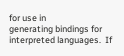for use in
generating bindings for interpreted languages.  If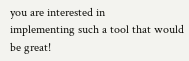you are interested in
implementing such a tool that would be great!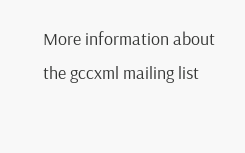More information about the gccxml mailing list